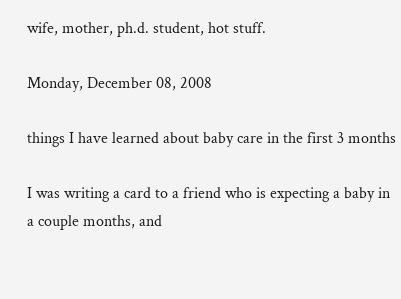wife, mother, ph.d. student, hot stuff.

Monday, December 08, 2008

things I have learned about baby care in the first 3 months

I was writing a card to a friend who is expecting a baby in a couple months, and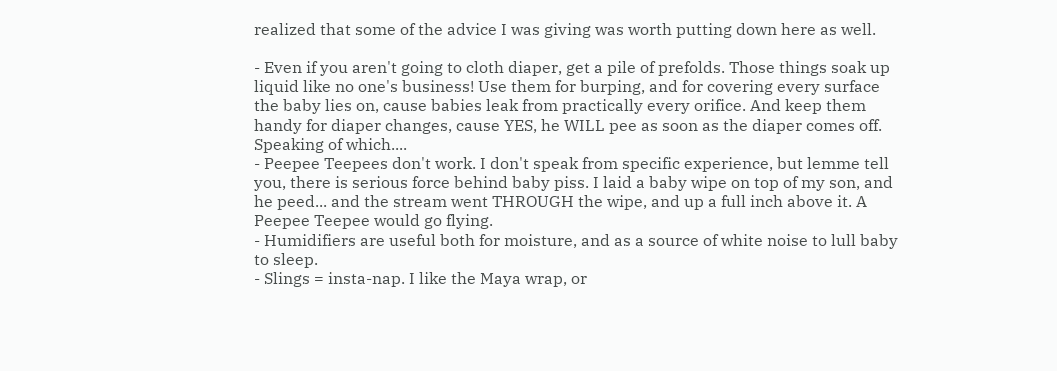realized that some of the advice I was giving was worth putting down here as well.

- Even if you aren't going to cloth diaper, get a pile of prefolds. Those things soak up liquid like no one's business! Use them for burping, and for covering every surface the baby lies on, cause babies leak from practically every orifice. And keep them handy for diaper changes, cause YES, he WILL pee as soon as the diaper comes off. Speaking of which....
- Peepee Teepees don't work. I don't speak from specific experience, but lemme tell you, there is serious force behind baby piss. I laid a baby wipe on top of my son, and he peed... and the stream went THROUGH the wipe, and up a full inch above it. A Peepee Teepee would go flying.
- Humidifiers are useful both for moisture, and as a source of white noise to lull baby to sleep.
- Slings = insta-nap. I like the Maya wrap, or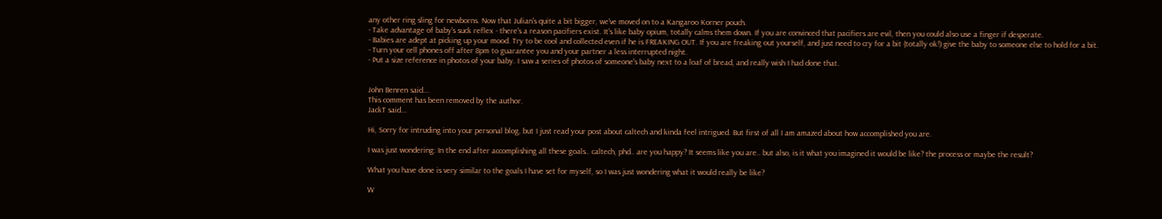any other ring sling for newborns. Now that Julian's quite a bit bigger, we've moved on to a Kangaroo Korner pouch.
- Take advantage of baby's suck reflex - there's a reason pacifiers exist. It's like baby opium, totally calms them down. If you are convinced that pacifiers are evil, then you could also use a finger if desperate.
- Babies are adept at picking up your mood. Try to be cool and collected even if he is FREAKING OUT. If you are freaking out yourself, and just need to cry for a bit (totally ok!) give the baby to someone else to hold for a bit.
- Turn your cell phones off after 8pm to guarantee you and your partner a less interrupted night.
- Put a size reference in photos of your baby. I saw a series of photos of someone's baby next to a loaf of bread, and really wish I had done that.


John Benren said...
This comment has been removed by the author.
JackT said...

Hi, Sorry for intruding into your personal blog, but I just read your post about caltech and kinda feel intrigued. But first of all I am amazed about how accomplished you are.

I was just wondering: In the end after accomplishing all these goals.. caltech, phd.. are you happy? It seems like you are.. but also, is it what you imagined it would be like? the process or maybe the result?

What you have done is very similar to the goals I have set for myself, so I was just wondering what it would really be like?

W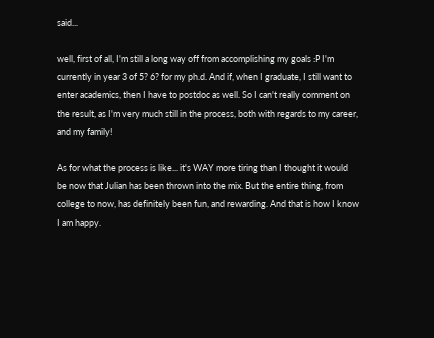said...

well, first of all, I'm still a long way off from accomplishing my goals :P I'm currently in year 3 of 5? 6? for my ph.d. And if, when I graduate, I still want to enter academics, then I have to postdoc as well. So I can't really comment on the result, as I'm very much still in the process, both with regards to my career, and my family!

As for what the process is like... it's WAY more tiring than I thought it would be now that Julian has been thrown into the mix. But the entire thing, from college to now, has definitely been fun, and rewarding. And that is how I know I am happy.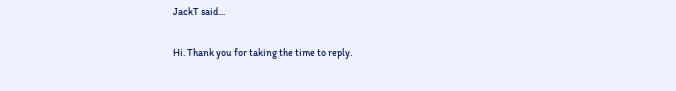JackT said...

Hi. Thank you for taking the time to reply.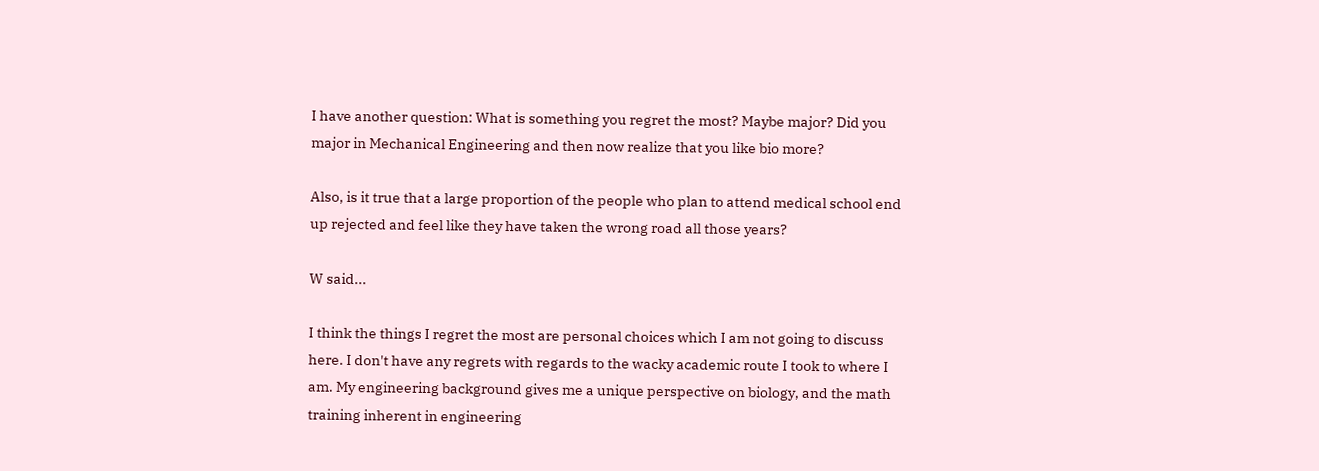I have another question: What is something you regret the most? Maybe major? Did you major in Mechanical Engineering and then now realize that you like bio more?

Also, is it true that a large proportion of the people who plan to attend medical school end up rejected and feel like they have taken the wrong road all those years?

W said...

I think the things I regret the most are personal choices which I am not going to discuss here. I don't have any regrets with regards to the wacky academic route I took to where I am. My engineering background gives me a unique perspective on biology, and the math training inherent in engineering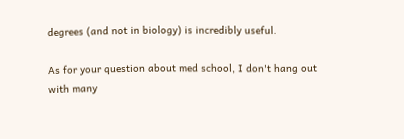degrees (and not in biology) is incredibly useful.

As for your question about med school, I don't hang out with many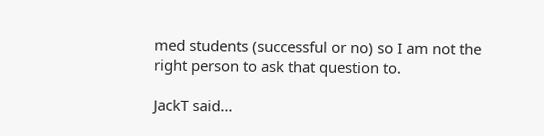med students (successful or no) so I am not the right person to ask that question to.

JackT said...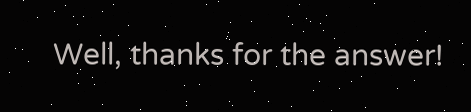Well, thanks for the answer!